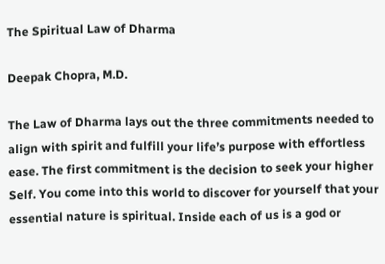The Spiritual Law of Dharma

Deepak Chopra, M.D.

The Law of Dharma lays out the three commitments needed to align with spirit and fulfill your life’s purpose with effortless ease. The first commitment is the decision to seek your higher Self. You come into this world to discover for yourself that your essential nature is spiritual. Inside each of us is a god or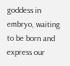goddess in embryo, waiting to be born and express our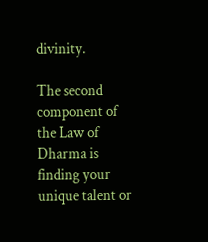divinity.

The second component of the Law of Dharma is finding your unique talent or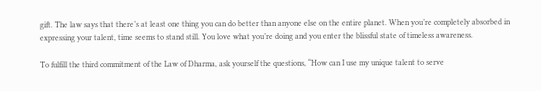gift. The law says that there’s at least one thing you can do better than anyone else on the entire planet. When you’re completely absorbed in expressing your talent, time seems to stand still. You love what you’re doing and you enter the blissful state of timeless awareness.

To fulfill the third commitment of the Law of Dharma, ask yourself the questions, “How can I use my unique talent to serve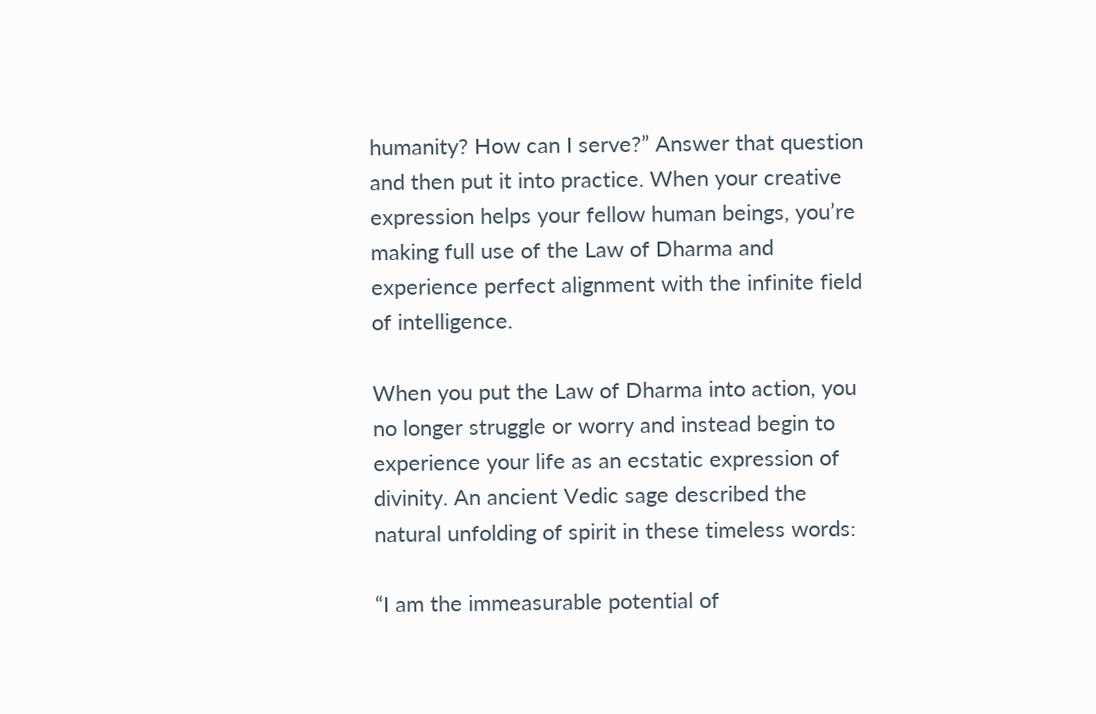humanity? How can I serve?” Answer that question and then put it into practice. When your creative expression helps your fellow human beings, you’re making full use of the Law of Dharma and experience perfect alignment with the infinite field of intelligence.

When you put the Law of Dharma into action, you no longer struggle or worry and instead begin to experience your life as an ecstatic expression of divinity. An ancient Vedic sage described the natural unfolding of spirit in these timeless words:

“I am the immeasurable potential of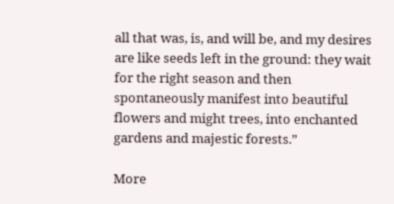all that was, is, and will be, and my desires are like seeds left in the ground: they wait for the right season and then spontaneously manifest into beautiful flowers and might trees, into enchanted gardens and majestic forests.”

More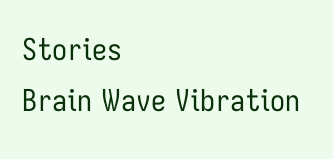Stories
Brain Wave Vibration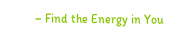– Find the Energy in You